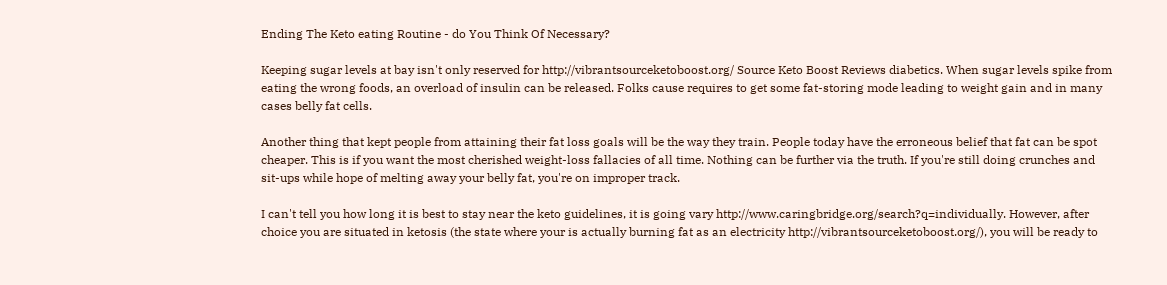Ending The Keto eating Routine - do You Think Of Necessary?

Keeping sugar levels at bay isn't only reserved for http://vibrantsourceketoboost.org/ Source Keto Boost Reviews diabetics. When sugar levels spike from eating the wrong foods, an overload of insulin can be released. Folks cause requires to get some fat-storing mode leading to weight gain and in many cases belly fat cells.

Another thing that kept people from attaining their fat loss goals will be the way they train. People today have the erroneous belief that fat can be spot cheaper. This is if you want the most cherished weight-loss fallacies of all time. Nothing can be further via the truth. If you're still doing crunches and sit-ups while hope of melting away your belly fat, you're on improper track.

I can't tell you how long it is best to stay near the keto guidelines, it is going vary http://www.caringbridge.org/search?q=individually. However, after choice you are situated in ketosis (the state where your is actually burning fat as an electricity http://vibrantsourceketoboost.org/), you will be ready to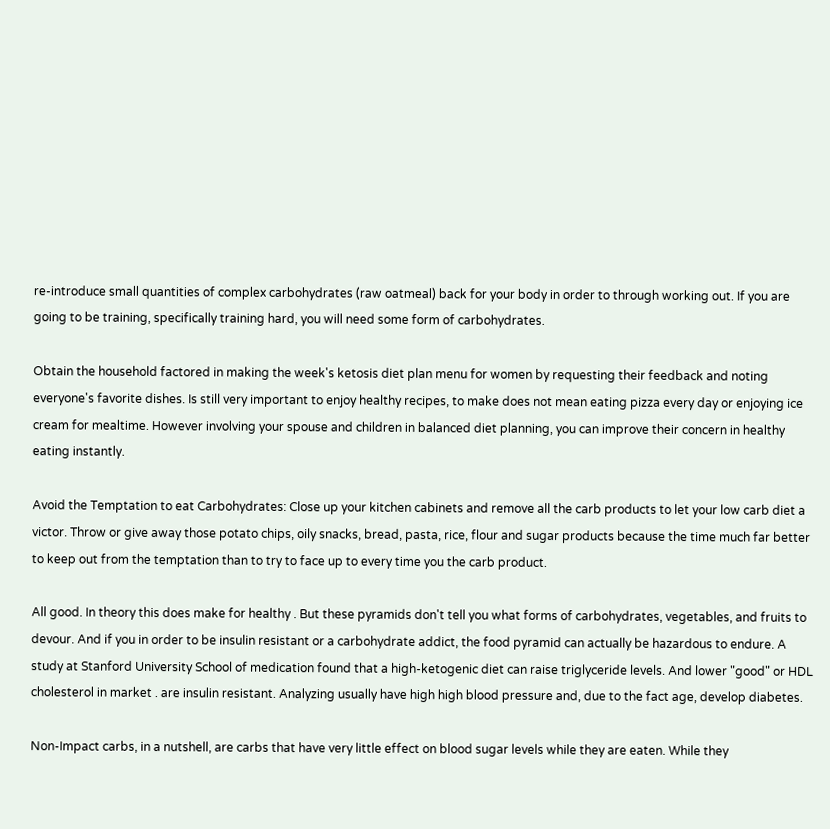re-introduce small quantities of complex carbohydrates (raw oatmeal) back for your body in order to through working out. If you are going to be training, specifically training hard, you will need some form of carbohydrates.

Obtain the household factored in making the week's ketosis diet plan menu for women by requesting their feedback and noting everyone's favorite dishes. Is still very important to enjoy healthy recipes, to make does not mean eating pizza every day or enjoying ice cream for mealtime. However involving your spouse and children in balanced diet planning, you can improve their concern in healthy eating instantly.

Avoid the Temptation to eat Carbohydrates: Close up your kitchen cabinets and remove all the carb products to let your low carb diet a victor. Throw or give away those potato chips, oily snacks, bread, pasta, rice, flour and sugar products because the time much far better to keep out from the temptation than to try to face up to every time you the carb product.

All good. In theory this does make for healthy . But these pyramids don't tell you what forms of carbohydrates, vegetables, and fruits to devour. And if you in order to be insulin resistant or a carbohydrate addict, the food pyramid can actually be hazardous to endure. A study at Stanford University School of medication found that a high-ketogenic diet can raise triglyceride levels. And lower "good" or HDL cholesterol in market . are insulin resistant. Analyzing usually have high high blood pressure and, due to the fact age, develop diabetes.

Non-Impact carbs, in a nutshell, are carbs that have very little effect on blood sugar levels while they are eaten. While they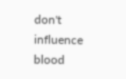don't influence blood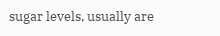sugar levels, usually are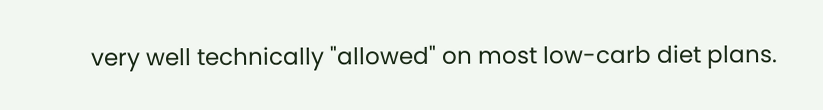very well technically "allowed" on most low-carb diet plans.